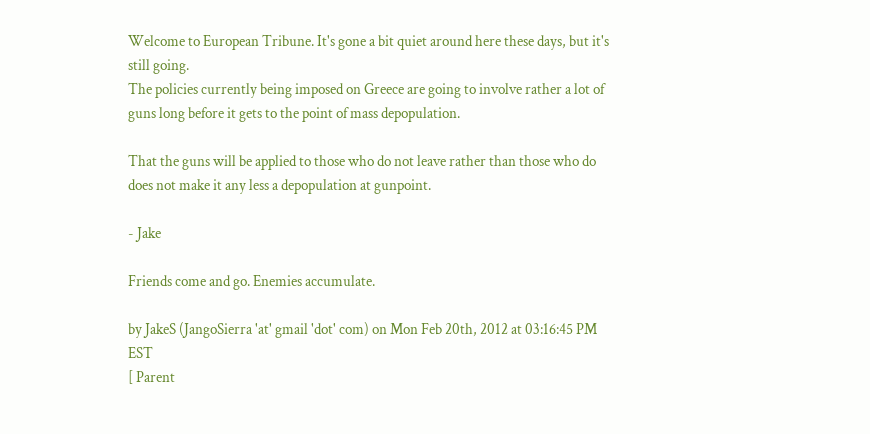Welcome to European Tribune. It's gone a bit quiet around here these days, but it's still going.
The policies currently being imposed on Greece are going to involve rather a lot of guns long before it gets to the point of mass depopulation.

That the guns will be applied to those who do not leave rather than those who do does not make it any less a depopulation at gunpoint.

- Jake

Friends come and go. Enemies accumulate.

by JakeS (JangoSierra 'at' gmail 'dot' com) on Mon Feb 20th, 2012 at 03:16:45 PM EST
[ Parent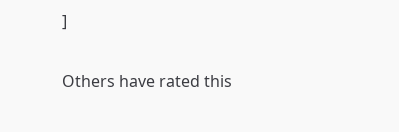]

Others have rated this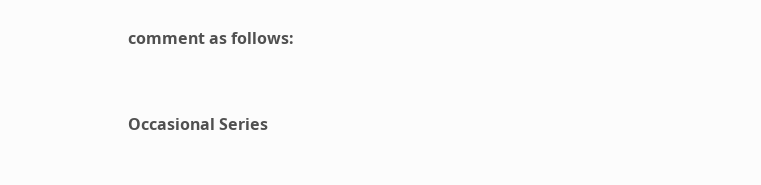comment as follows:


Occasional Series